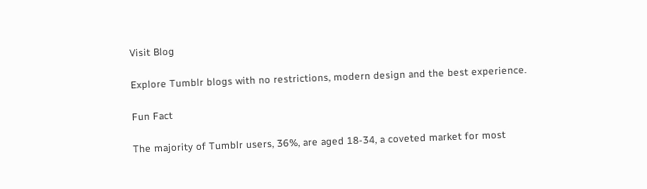Visit Blog

Explore Tumblr blogs with no restrictions, modern design and the best experience.

Fun Fact

The majority of Tumblr users, 36%, are aged 18-34, a coveted market for most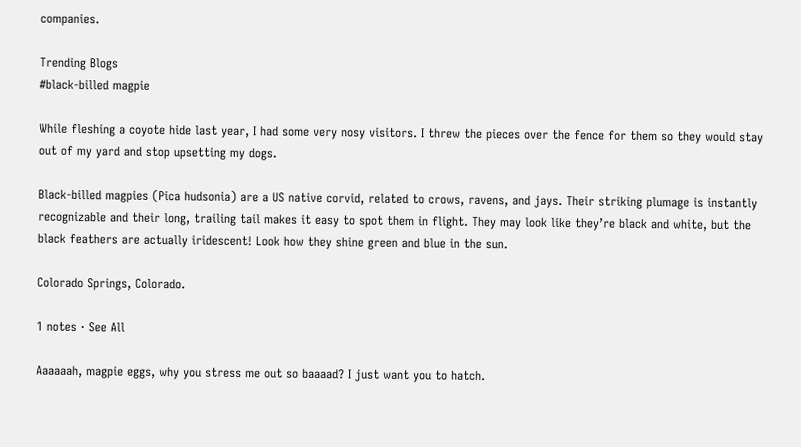companies.

Trending Blogs
#black-billed magpie

While fleshing a coyote hide last year, I had some very nosy visitors. I threw the pieces over the fence for them so they would stay out of my yard and stop upsetting my dogs.

Black-billed magpies (Pica hudsonia) are a US native corvid, related to crows, ravens, and jays. Their striking plumage is instantly recognizable and their long, trailing tail makes it easy to spot them in flight. They may look like they’re black and white, but the black feathers are actually iridescent! Look how they shine green and blue in the sun.

Colorado Springs, Colorado.

1 notes · See All

Aaaaaah, magpie eggs, why you stress me out so baaaad? I just want you to hatch.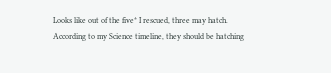Looks like out of the five* I rescued, three may hatch. According to my Science timeline, they should be hatching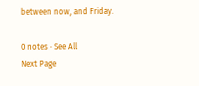between now, and Friday.

0 notes · See All
Next Page